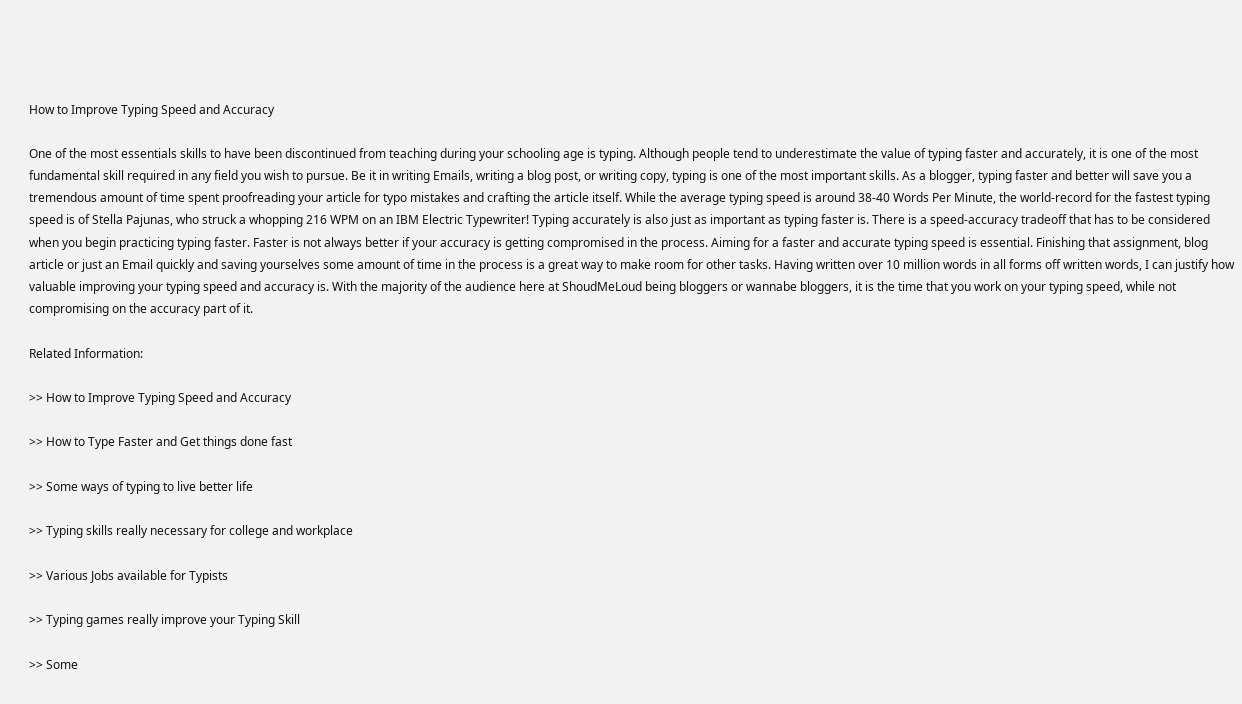How to Improve Typing Speed and Accuracy

One of the most essentials skills to have been discontinued from teaching during your schooling age is typing. Although people tend to underestimate the value of typing faster and accurately, it is one of the most fundamental skill required in any field you wish to pursue. Be it in writing Emails, writing a blog post, or writing copy, typing is one of the most important skills. As a blogger, typing faster and better will save you a tremendous amount of time spent proofreading your article for typo mistakes and crafting the article itself. While the average typing speed is around 38-40 Words Per Minute, the world-record for the fastest typing speed is of Stella Pajunas, who struck a whopping 216 WPM on an IBM Electric Typewriter! Typing accurately is also just as important as typing faster is. There is a speed-accuracy tradeoff that has to be considered when you begin practicing typing faster. Faster is not always better if your accuracy is getting compromised in the process. Aiming for a faster and accurate typing speed is essential. Finishing that assignment, blog article or just an Email quickly and saving yourselves some amount of time in the process is a great way to make room for other tasks. Having written over 10 million words in all forms off written words, I can justify how valuable improving your typing speed and accuracy is. With the majority of the audience here at ShoudMeLoud being bloggers or wannabe bloggers, it is the time that you work on your typing speed, while not compromising on the accuracy part of it.

Related Information:

>> How to Improve Typing Speed and Accuracy

>> How to Type Faster and Get things done fast

>> Some ways of typing to live better life

>> Typing skills really necessary for college and workplace

>> Various Jobs available for Typists

>> Typing games really improve your Typing Skill

>> Some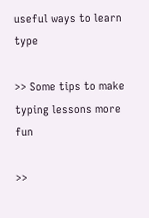useful ways to learn type

>> Some tips to make typing lessons more fun

>>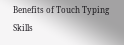Benefits of Touch Typing Skills